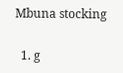Mbuna stocking

  1. g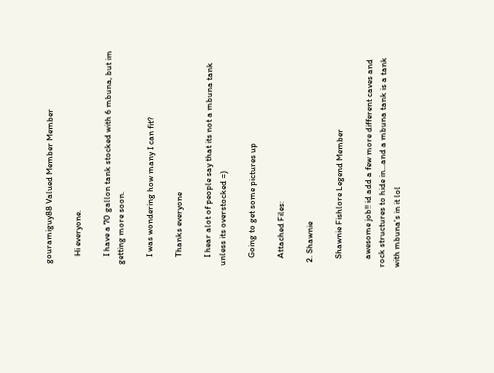gouramiguy88 Valued Member Member

    Hi everyone.

    I have a 70 gallon tank stocked with 6 mbuna, but im getting more soon.

    I was wondering how many I can fit?

    Thanks everyone

    I hear alot of people say that its not a mbuna tank unless its overstocked =)

    Going to get some pictures up

    Attached Files:

  2. Shawnie

    Shawnie Fishlore Legend Member

    awesome job!! id add a few more different caves and rock structures to hide in...and a mbuna tank is a tank with mbuna's in it lol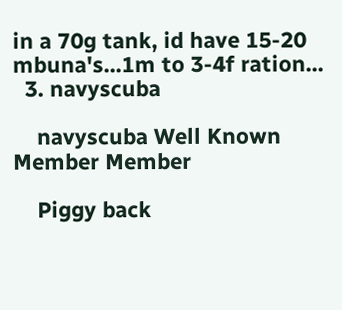in a 70g tank, id have 15-20 mbuna's...1m to 3-4f ration...
  3. navyscuba

    navyscuba Well Known Member Member

    Piggy back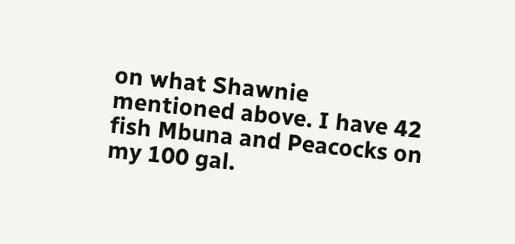on what Shawnie mentioned above. I have 42 fish Mbuna and Peacocks on my 100 gal.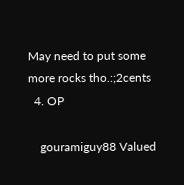May need to put some more rocks tho.:;2cents
  4. OP

    gouramiguy88 Valued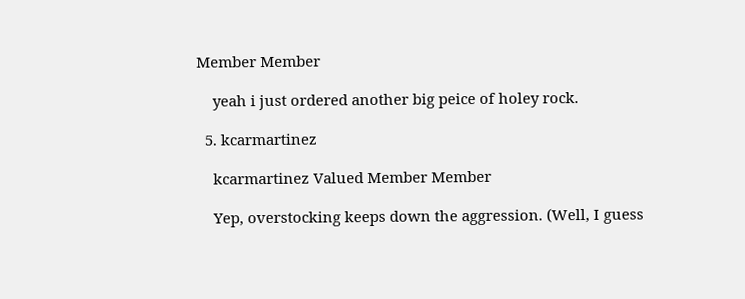Member Member

    yeah i just ordered another big peice of holey rock.

  5. kcarmartinez

    kcarmartinez Valued Member Member

    Yep, overstocking keeps down the aggression. (Well, I guess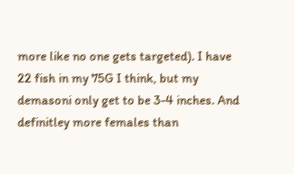more like no one gets targeted). I have 22 fish in my 75G I think, but my demasoni only get to be 3-4 inches. And definitley more females than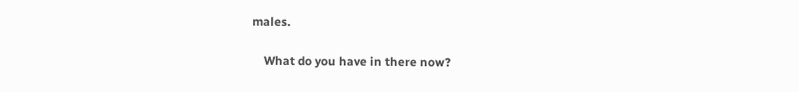males.

    What do you have in there now?